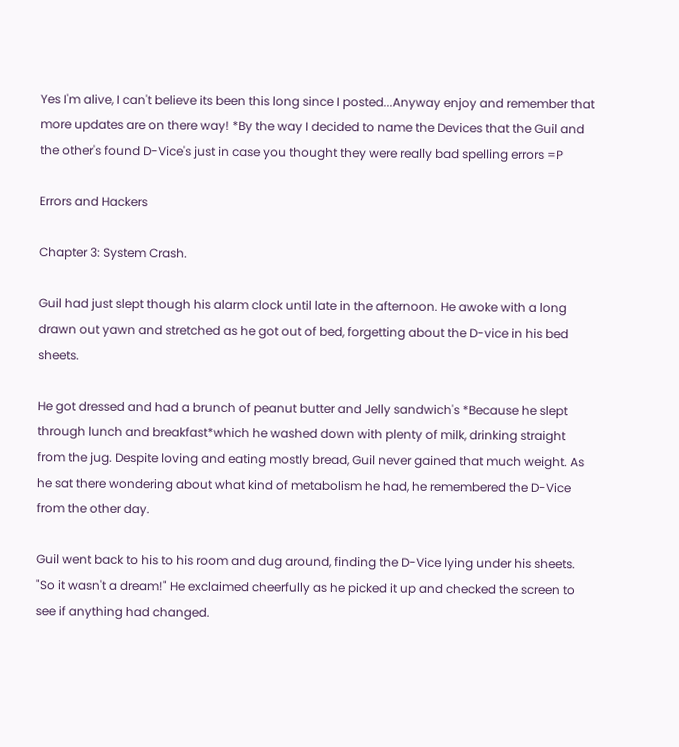Yes I'm alive, I can't believe its been this long since I posted...Anyway enjoy and remember that more updates are on there way! *By the way I decided to name the Devices that the Guil and the other's found D-Vice's just in case you thought they were really bad spelling errors =P

Errors and Hackers

Chapter 3: System Crash.

Guil had just slept though his alarm clock until late in the afternoon. He awoke with a long drawn out yawn and stretched as he got out of bed, forgetting about the D-vice in his bed sheets.

He got dressed and had a brunch of peanut butter and Jelly sandwich's *Because he slept through lunch and breakfast*which he washed down with plenty of milk, drinking straight from the jug. Despite loving and eating mostly bread, Guil never gained that much weight. As he sat there wondering about what kind of metabolism he had, he remembered the D-Vice from the other day.

Guil went back to his to his room and dug around, finding the D-Vice lying under his sheets. "So it wasn't a dream!" He exclaimed cheerfully as he picked it up and checked the screen to see if anything had changed.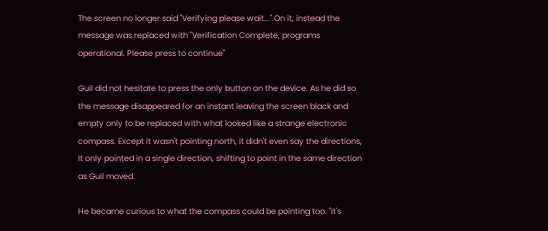The screen no longer said "Verifying please wait..." On it, instead the message was replaced with "Verification Complete, programs operational. Please press to continue"

Guil did not hesitate to press the only button on the device. As he did so the message disappeared for an instant leaving the screen black and empty only to be replaced with what looked like a strange electronic compass. Except it wasn't pointing north, it didn't even say the directions, It only pointed in a single direction, shifting to point in the same direction as Guil moved.

He became curious to what the compass could be pointing too. "It's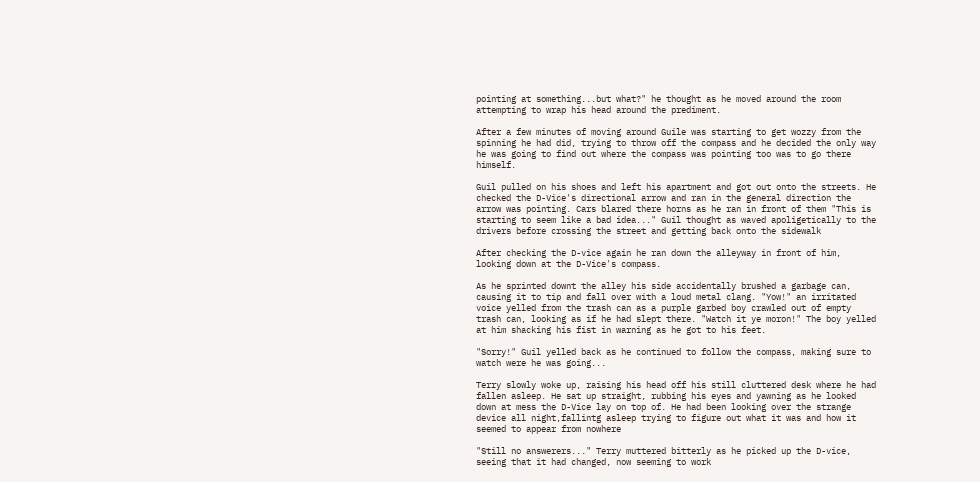pointing at something...but what?" he thought as he moved around the room attempting to wrap his head around the prediment.

After a few minutes of moving around Guile was starting to get wozzy from the spinning he had did, trying to throw off the compass and he decided the only way he was going to find out where the compass was pointing too was to go there himself.

Guil pulled on his shoes and left his apartment and got out onto the streets. He checked the D-Vice's directional arrow and ran in the general direction the arrow was pointing. Cars blared there horns as he ran in front of them "This is starting to seem like a bad idea..." Guil thought as waved apoligetically to the drivers before crossing the street and getting back onto the sidewalk

After checking the D-vice again he ran down the alleyway in front of him, looking down at the D-Vice's compass.

As he sprinted downt the alley his side accidentally brushed a garbage can, causing it to tip and fall over with a loud metal clang. "Yow!" an irritated voice yelled from the trash can as a purple garbed boy crawled out of empty trash can, looking as if he had slept there. "Watch it ye moron!" The boy yelled at him shacking his fist in warning as he got to his feet.

"Sorry!" Guil yelled back as he continued to follow the compass, making sure to watch were he was going...

Terry slowly woke up, raising his head off his still cluttered desk where he had fallen asleep. He sat up straight, rubbing his eyes and yawning as he looked down at mess the D-Vice lay on top of. He had been looking over the strange device all night,fallintg asleep trying to figure out what it was and how it seemed to appear from nowhere

"Still no answerers..." Terry muttered bitterly as he picked up the D-vice, seeing that it had changed, now seeming to work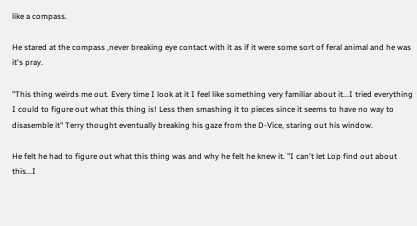like a compass.

He stared at the compass ,never breaking eye contact with it as if it were some sort of feral animal and he was it's pray.

"This thing weirds me out. Every time I look at it I feel like something very familiar about it...I tried everything I could to figure out what this thing is! Less then smashing it to pieces since it seems to have no way to disasemble it" Terry thought eventually breaking his gaze from the D-Vice, staring out his window.

He felt he had to figure out what this thing was and why he felt he knew it. "I can't let Lop find out about this...I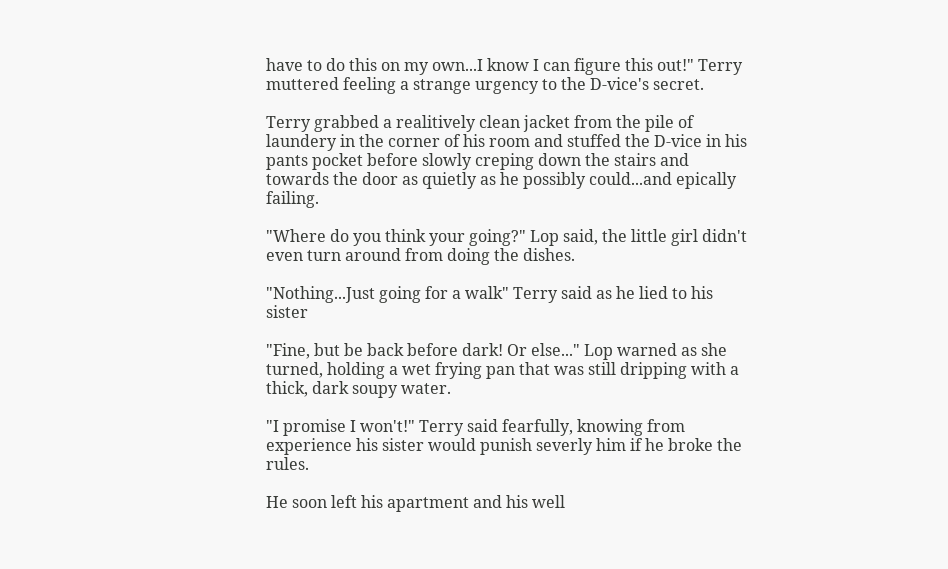have to do this on my own...I know I can figure this out!" Terry muttered feeling a strange urgency to the D-vice's secret.

Terry grabbed a realitively clean jacket from the pile of laundery in the corner of his room and stuffed the D-vice in his pants pocket before slowly creping down the stairs and towards the door as quietly as he possibly could...and epically failing.

"Where do you think your going?" Lop said, the little girl didn't even turn around from doing the dishes.

"Nothing...Just going for a walk" Terry said as he lied to his sister

"Fine, but be back before dark! Or else..." Lop warned as she turned, holding a wet frying pan that was still dripping with a thick, dark soupy water.

"I promise I won't!" Terry said fearfully, knowing from experience his sister would punish severly him if he broke the rules.

He soon left his apartment and his well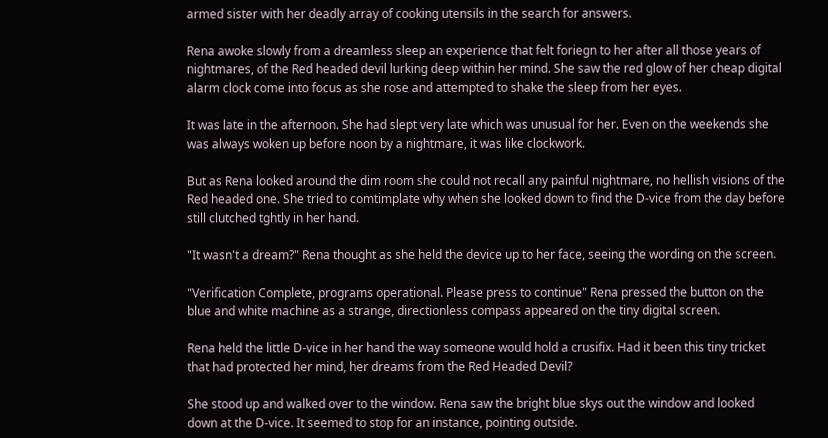armed sister with her deadly array of cooking utensils in the search for answers.

Rena awoke slowly from a dreamless sleep an experience that felt foriegn to her after all those years of nightmares, of the Red headed devil lurking deep within her mind. She saw the red glow of her cheap digital alarm clock come into focus as she rose and attempted to shake the sleep from her eyes.

It was late in the afternoon. She had slept very late which was unusual for her. Even on the weekends she was always woken up before noon by a nightmare, it was like clockwork.

But as Rena looked around the dim room she could not recall any painful nightmare, no hellish visions of the Red headed one. She tried to comtimplate why when she looked down to find the D-vice from the day before still clutched tghtly in her hand.

"It wasn't a dream?" Rena thought as she held the device up to her face, seeing the wording on the screen.

"Verification Complete, programs operational. Please press to continue" Rena pressed the button on the blue and white machine as a strange, directionless compass appeared on the tiny digital screen.

Rena held the little D-vice in her hand the way someone would hold a crusifix. Had it been this tiny tricket that had protected her mind, her dreams from the Red Headed Devil?

She stood up and walked over to the window. Rena saw the bright blue skys out the window and looked down at the D-vice. It seemed to stop for an instance, pointing outside.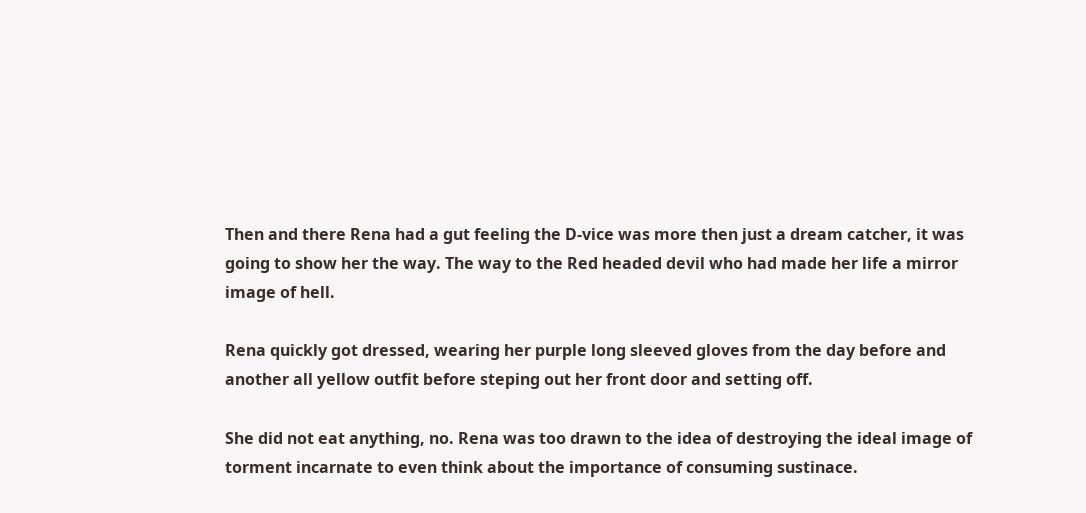Then and there Rena had a gut feeling the D-vice was more then just a dream catcher, it was going to show her the way. The way to the Red headed devil who had made her life a mirror image of hell.

Rena quickly got dressed, wearing her purple long sleeved gloves from the day before and another all yellow outfit before steping out her front door and setting off.

She did not eat anything, no. Rena was too drawn to the idea of destroying the ideal image of torment incarnate to even think about the importance of consuming sustinace.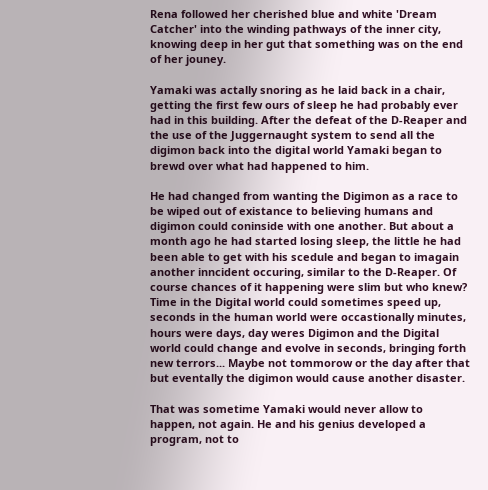Rena followed her cherished blue and white 'Dream Catcher' into the winding pathways of the inner city, knowing deep in her gut that something was on the end of her jouney.

Yamaki was actally snoring as he laid back in a chair, getting the first few ours of sleep he had probably ever had in this building. After the defeat of the D-Reaper and the use of the Juggernaught system to send all the digimon back into the digital world Yamaki began to brewd over what had happened to him.

He had changed from wanting the Digimon as a race to be wiped out of existance to believing humans and digimon could coninside with one another. But about a month ago he had started losing sleep, the little he had been able to get with his scedule and began to imagain another inncident occuring, similar to the D-Reaper. Of course chances of it happening were slim but who knew? Time in the Digital world could sometimes speed up, seconds in the human world were occastionally minutes, hours were days, day weres Digimon and the Digital world could change and evolve in seconds, bringing forth new terrors... Maybe not tommorow or the day after that but eventally the digimon would cause another disaster.

That was sometime Yamaki would never allow to happen, not again. He and his genius developed a program, not to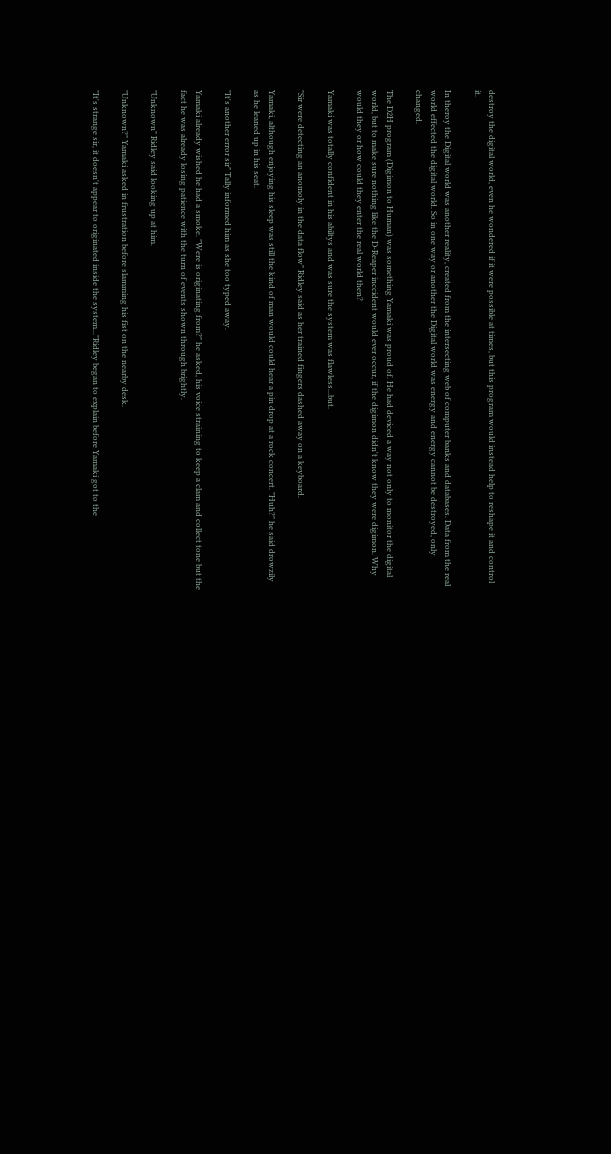destroy the digital world, even he wondered if it were possible at times, but this program would instead help to reshape it and control it.

In theroy the Digital world was another reality, created from the intersecting web of computer banks and databases. Data from the real world effected the digital world. So in one way or another the Digital world was energy and energy cannot be destroyed, only changed.

The D2H program (Digimon to Human) was something Yamaki was proud of. He had deviced a way not only to monitor the digital world, but to make sure nothing like the D-Reaper inccident would ever occur, if the digimon didn't know they were digimon. Why would they or how could they enter the real world then?

Yamaki was totally confident in his abiltys and was sure the system was flawless...but.

"Sir were detecting an anomoly in the data flow" Ridley said as her trained fingers dashed away on a keyboard.

Yamaki, although enjoying his sleep was still the kind of man would could hear a pin drop at a rock concert. "Huh?" he said drowzily as he leaned up in his seat.

"It's another error sir" Tally informed him as she too typed away.

Yamaki already wished he had a smoke. "Were is originating from?" he asked, his voice straining to keep a clam and collect tone but the fact he was already losing patience with the turn of events shown through brightly.

"Unknown" Ridley said looking up at him.

"Unknown?" Yamaki asked in frustration before slamming his fist on the nearby desk.

"It's strange sir, it doesn't appear to originated inside the system..."Ridley began to explain before Yamaki got to the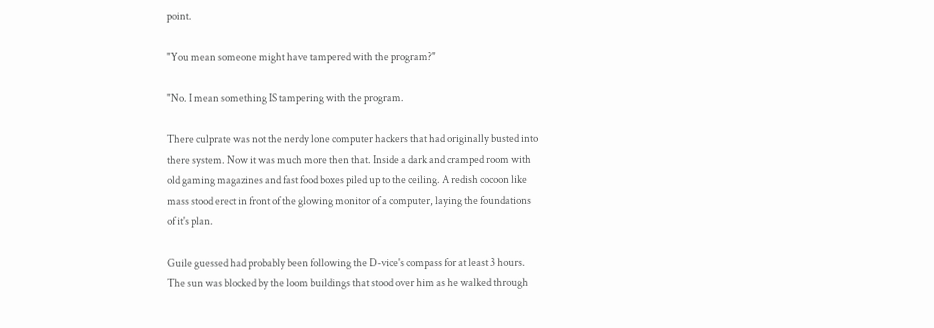point.

"You mean someone might have tampered with the program?"

"No. I mean something IS tampering with the program.

There culprate was not the nerdy lone computer hackers that had originally busted into there system. Now it was much more then that. Inside a dark and cramped room with old gaming magazines and fast food boxes piled up to the ceiling. A redish cocoon like mass stood erect in front of the glowing monitor of a computer, laying the foundations of it's plan.

Guile guessed had probably been following the D-vice's compass for at least 3 hours. The sun was blocked by the loom buildings that stood over him as he walked through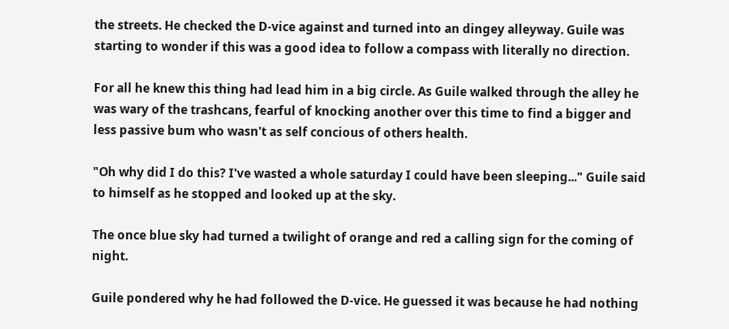the streets. He checked the D-vice against and turned into an dingey alleyway. Guile was starting to wonder if this was a good idea to follow a compass with literally no direction.

For all he knew this thing had lead him in a big circle. As Guile walked through the alley he was wary of the trashcans, fearful of knocking another over this time to find a bigger and less passive bum who wasn't as self concious of others health.

"Oh why did I do this? I've wasted a whole saturday I could have been sleeping..." Guile said to himself as he stopped and looked up at the sky.

The once blue sky had turned a twilight of orange and red a calling sign for the coming of night.

Guile pondered why he had followed the D-vice. He guessed it was because he had nothing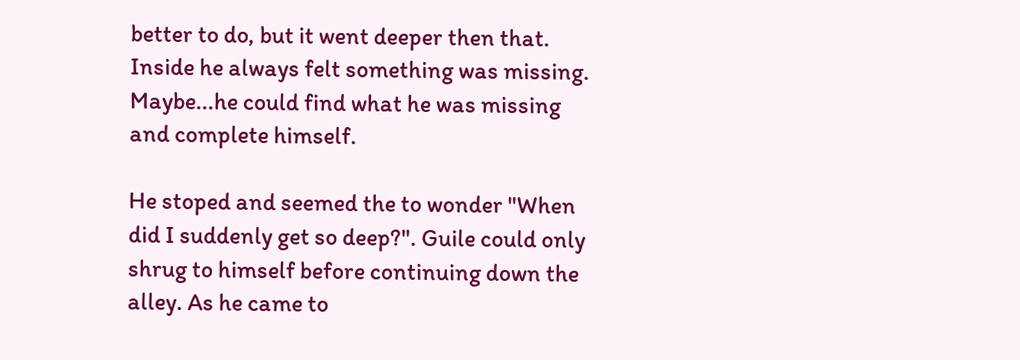better to do, but it went deeper then that. Inside he always felt something was missing. Maybe...he could find what he was missing and complete himself.

He stoped and seemed the to wonder "When did I suddenly get so deep?". Guile could only shrug to himself before continuing down the alley. As he came to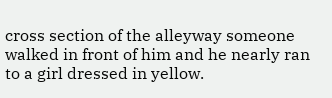cross section of the alleyway someone walked in front of him and he nearly ran to a girl dressed in yellow.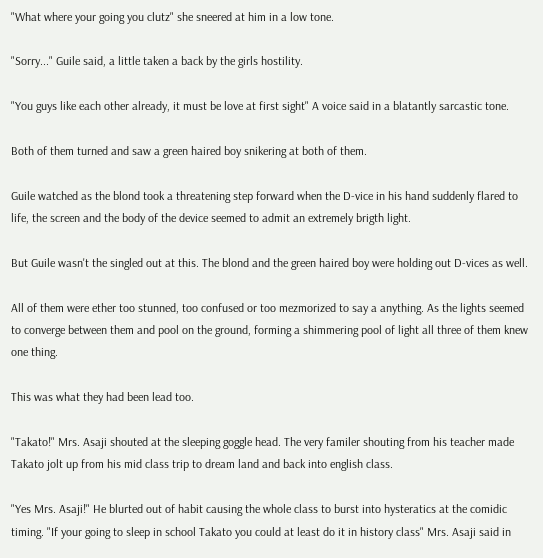"What where your going you clutz" she sneered at him in a low tone.

"Sorry..." Guile said, a little taken a back by the girls hostility.

"You guys like each other already, it must be love at first sight" A voice said in a blatantly sarcastic tone.

Both of them turned and saw a green haired boy snikering at both of them.

Guile watched as the blond took a threatening step forward when the D-vice in his hand suddenly flared to life, the screen and the body of the device seemed to admit an extremely brigth light.

But Guile wasn't the singled out at this. The blond and the green haired boy were holding out D-vices as well.

All of them were ether too stunned, too confused or too mezmorized to say a anything. As the lights seemed to converge between them and pool on the ground, forming a shimmering pool of light all three of them knew one thing.

This was what they had been lead too.

"Takato!" Mrs. Asaji shouted at the sleeping goggle head. The very familer shouting from his teacher made Takato jolt up from his mid class trip to dream land and back into english class.

"Yes Mrs. Asaji!" He blurted out of habit causing the whole class to burst into hysteratics at the comidic timing. "If your going to sleep in school Takato you could at least do it in history class" Mrs. Asaji said in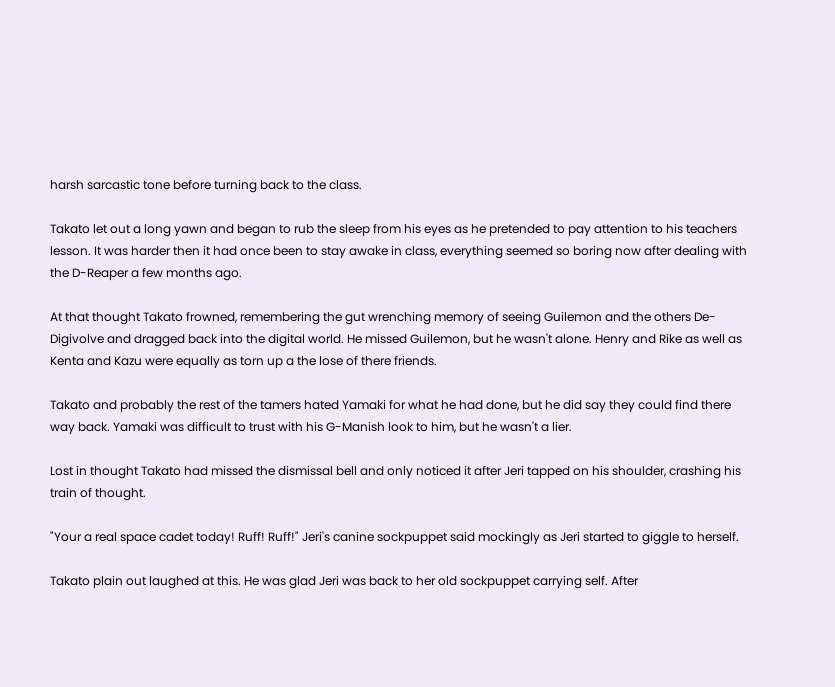harsh sarcastic tone before turning back to the class.

Takato let out a long yawn and began to rub the sleep from his eyes as he pretended to pay attention to his teachers lesson. It was harder then it had once been to stay awake in class, everything seemed so boring now after dealing with the D-Reaper a few months ago.

At that thought Takato frowned, remembering the gut wrenching memory of seeing Guilemon and the others De-Digivolve and dragged back into the digital world. He missed Guilemon, but he wasn't alone. Henry and Rike as well as Kenta and Kazu were equally as torn up a the lose of there friends.

Takato and probably the rest of the tamers hated Yamaki for what he had done, but he did say they could find there way back. Yamaki was difficult to trust with his G-Manish look to him, but he wasn't a lier.

Lost in thought Takato had missed the dismissal bell and only noticed it after Jeri tapped on his shoulder, crashing his train of thought.

"Your a real space cadet today! Ruff! Ruff!" Jeri's canine sockpuppet said mockingly as Jeri started to giggle to herself.

Takato plain out laughed at this. He was glad Jeri was back to her old sockpuppet carrying self. After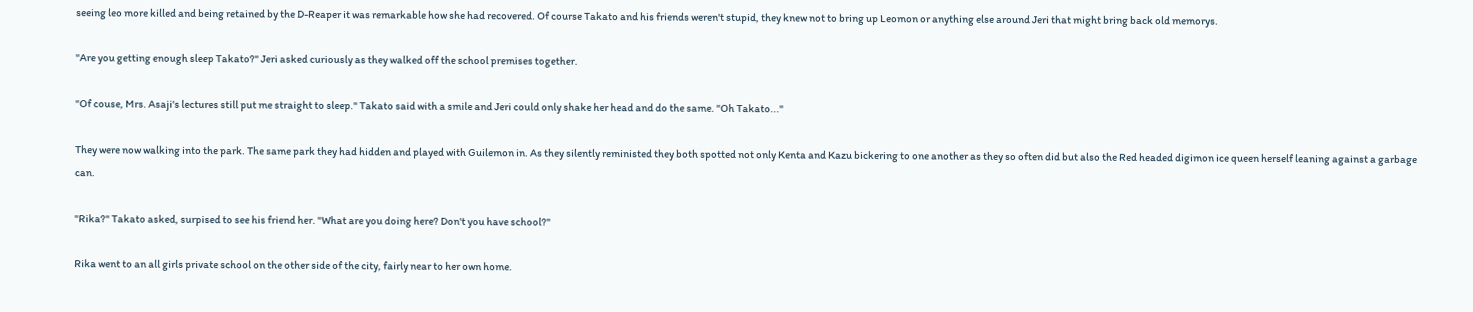seeing leo more killed and being retained by the D-Reaper it was remarkable how she had recovered. Of course Takato and his friends weren't stupid, they knew not to bring up Leomon or anything else around Jeri that might bring back old memorys.

"Are you getting enough sleep Takato?" Jeri asked curiously as they walked off the school premises together.

"Of couse, Mrs. Asaji's lectures still put me straight to sleep." Takato said with a smile and Jeri could only shake her head and do the same. "Oh Takato..."

They were now walking into the park. The same park they had hidden and played with Guilemon in. As they silently reministed they both spotted not only Kenta and Kazu bickering to one another as they so often did but also the Red headed digimon ice queen herself leaning against a garbage can.

"Rika?" Takato asked, surpised to see his friend her. "What are you doing here? Don't you have school?"

Rika went to an all girls private school on the other side of the city, fairly near to her own home.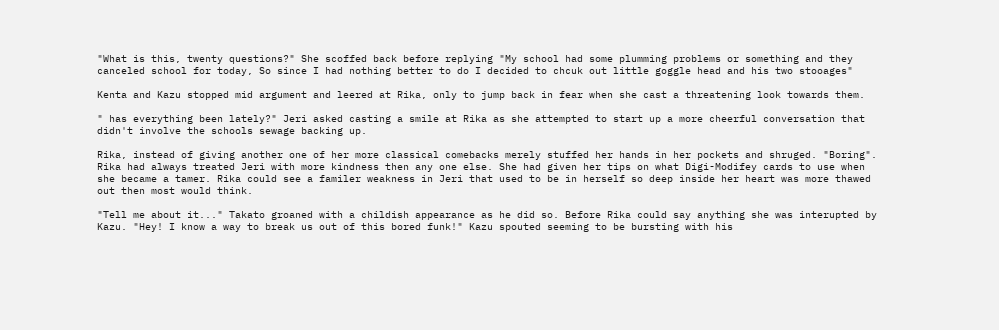"What is this, twenty questions?" She scoffed back before replying "My school had some plumming problems or something and they canceled school for today, So since I had nothing better to do I decided to chcuk out little goggle head and his two stooages"

Kenta and Kazu stopped mid argument and leered at Rika, only to jump back in fear when she cast a threatening look towards them.

" has everything been lately?" Jeri asked casting a smile at Rika as she attempted to start up a more cheerful conversation that didn't involve the schools sewage backing up.

Rika, instead of giving another one of her more classical comebacks merely stuffed her hands in her pockets and shruged. "Boring". Rika had always treated Jeri with more kindness then any one else. She had given her tips on what Digi-Modifey cards to use when she became a tamer. Rika could see a familer weakness in Jeri that used to be in herself so deep inside her heart was more thawed out then most would think.

"Tell me about it..." Takato groaned with a childish appearance as he did so. Before Rika could say anything she was interupted by Kazu. "Hey! I know a way to break us out of this bored funk!" Kazu spouted seeming to be bursting with his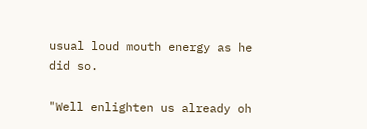usual loud mouth energy as he did so.

"Well enlighten us already oh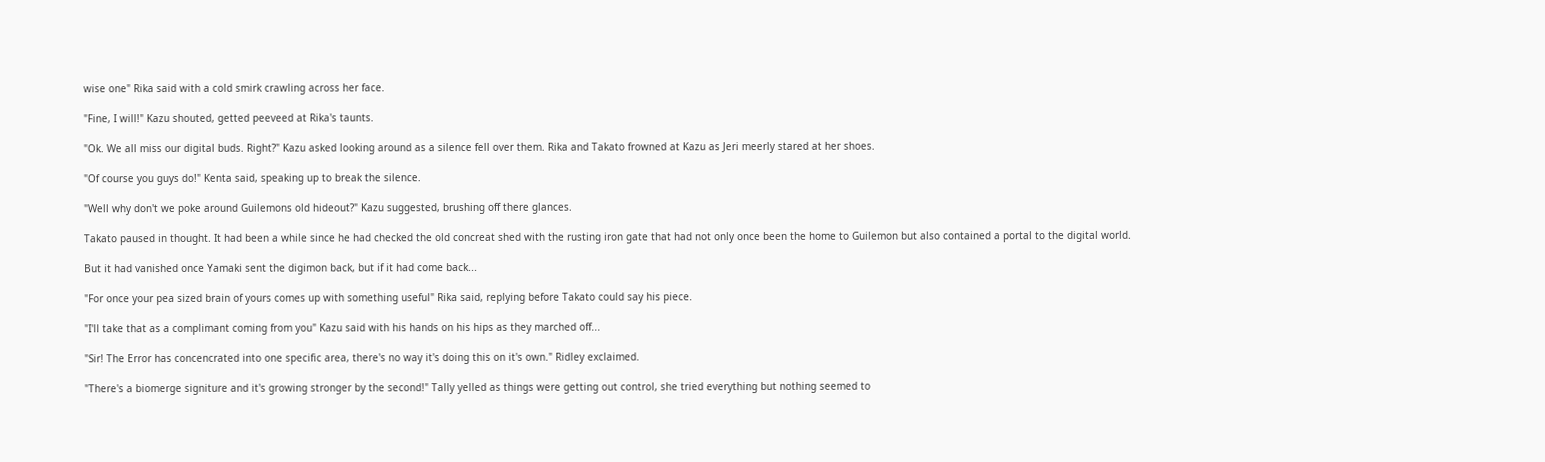wise one" Rika said with a cold smirk crawling across her face.

"Fine, I will!" Kazu shouted, getted peeveed at Rika's taunts.

"Ok. We all miss our digital buds. Right?" Kazu asked looking around as a silence fell over them. Rika and Takato frowned at Kazu as Jeri meerly stared at her shoes.

"Of course you guys do!" Kenta said, speaking up to break the silence.

"Well why don't we poke around Guilemons old hideout?" Kazu suggested, brushing off there glances.

Takato paused in thought. It had been a while since he had checked the old concreat shed with the rusting iron gate that had not only once been the home to Guilemon but also contained a portal to the digital world.

But it had vanished once Yamaki sent the digimon back, but if it had come back...

"For once your pea sized brain of yours comes up with something useful" Rika said, replying before Takato could say his piece.

"I'll take that as a complimant coming from you" Kazu said with his hands on his hips as they marched off...

"Sir! The Error has concencrated into one specific area, there's no way it's doing this on it's own." Ridley exclaimed.

"There's a biomerge signiture and it's growing stronger by the second!" Tally yelled as things were getting out control, she tried everything but nothing seemed to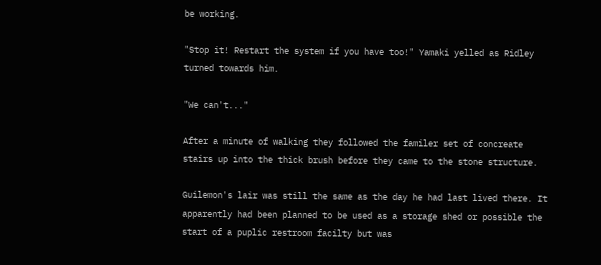be working.

"Stop it! Restart the system if you have too!" Yamaki yelled as Ridley turned towards him.

"We can't..."

After a minute of walking they followed the familer set of concreate stairs up into the thick brush before they came to the stone structure.

Guilemon's lair was still the same as the day he had last lived there. It apparently had been planned to be used as a storage shed or possible the start of a puplic restroom facilty but was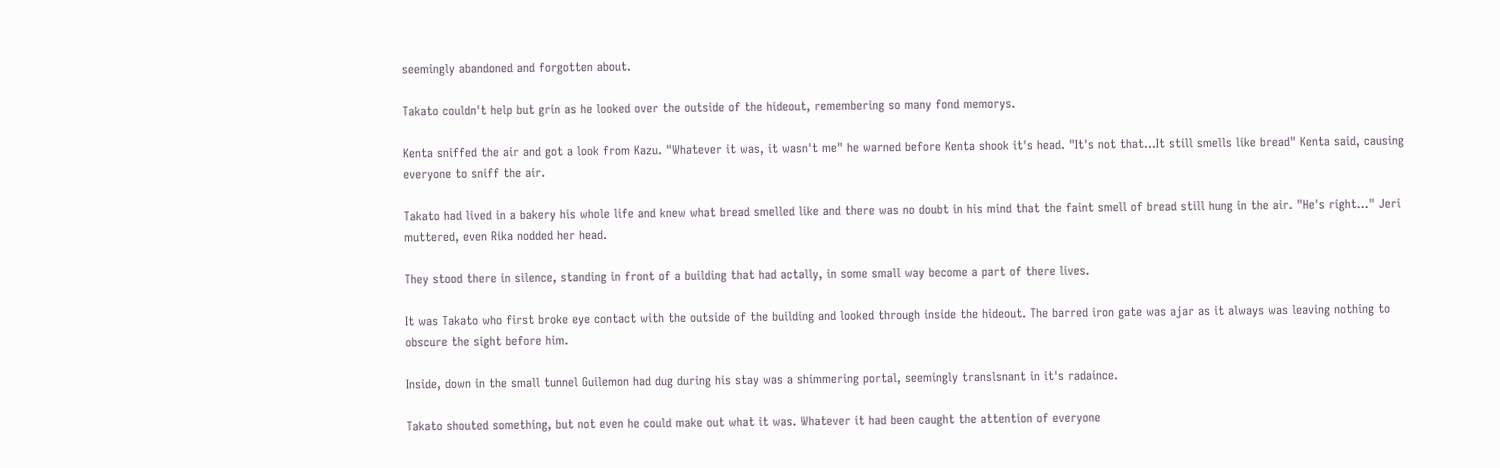seemingly abandoned and forgotten about.

Takato couldn't help but grin as he looked over the outside of the hideout, remembering so many fond memorys.

Kenta sniffed the air and got a look from Kazu. "Whatever it was, it wasn't me" he warned before Kenta shook it's head. "It's not that...It still smells like bread" Kenta said, causing everyone to sniff the air.

Takato had lived in a bakery his whole life and knew what bread smelled like and there was no doubt in his mind that the faint smell of bread still hung in the air. "He's right..." Jeri muttered, even Rika nodded her head.

They stood there in silence, standing in front of a building that had actally, in some small way become a part of there lives.

It was Takato who first broke eye contact with the outside of the building and looked through inside the hideout. The barred iron gate was ajar as it always was leaving nothing to obscure the sight before him.

Inside, down in the small tunnel Guilemon had dug during his stay was a shimmering portal, seemingly translsnant in it's radaince.

Takato shouted something, but not even he could make out what it was. Whatever it had been caught the attention of everyone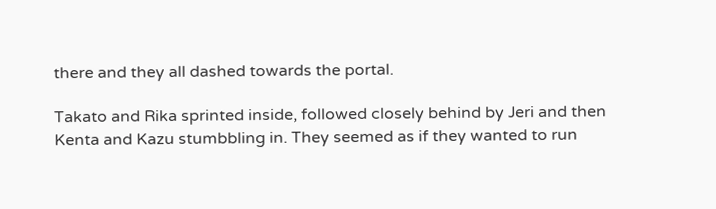there and they all dashed towards the portal.

Takato and Rika sprinted inside, followed closely behind by Jeri and then Kenta and Kazu stumbbling in. They seemed as if they wanted to run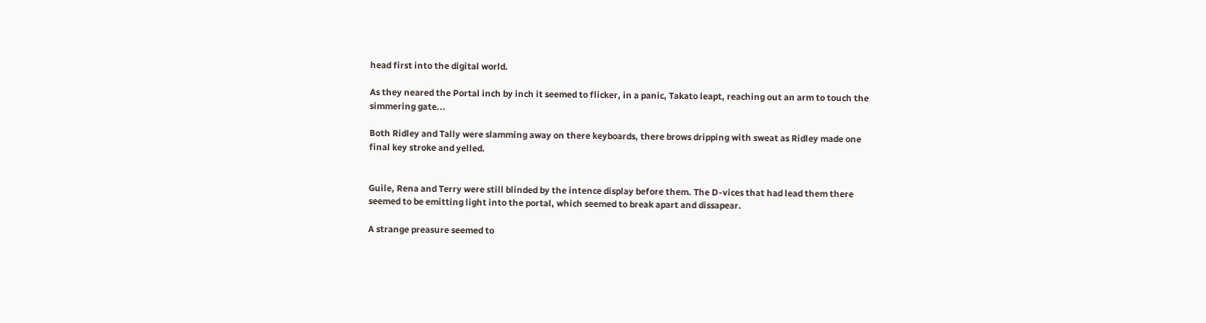head first into the digital world.

As they neared the Portal inch by inch it seemed to flicker, in a panic, Takato leapt, reaching out an arm to touch the simmering gate...

Both Ridley and Tally were slamming away on there keyboards, there brows dripping with sweat as Ridley made one final key stroke and yelled.


Guile, Rena and Terry were still blinded by the intence display before them. The D-vices that had lead them there seemed to be emitting light into the portal, which seemed to break apart and dissapear.

A strange preasure seemed to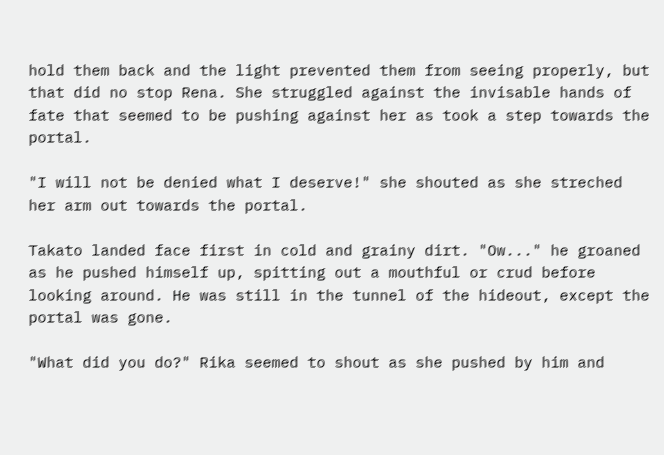hold them back and the light prevented them from seeing properly, but that did no stop Rena. She struggled against the invisable hands of fate that seemed to be pushing against her as took a step towards the portal.

"I will not be denied what I deserve!" she shouted as she streched her arm out towards the portal.

Takato landed face first in cold and grainy dirt. "Ow..." he groaned as he pushed himself up, spitting out a mouthful or crud before looking around. He was still in the tunnel of the hideout, except the portal was gone.

"What did you do?" Rika seemed to shout as she pushed by him and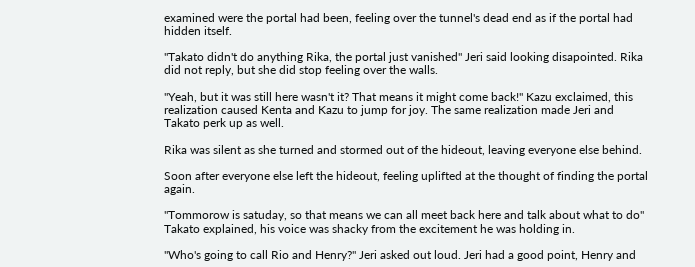examined were the portal had been, feeling over the tunnel's dead end as if the portal had hidden itself.

"Takato didn't do anything Rika, the portal just vanished" Jeri said looking disapointed. Rika did not reply, but she did stop feeling over the walls.

"Yeah, but it was still here wasn't it? That means it might come back!" Kazu exclaimed, this realization caused Kenta and Kazu to jump for joy. The same realization made Jeri and Takato perk up as well.

Rika was silent as she turned and stormed out of the hideout, leaving everyone else behind.

Soon after everyone else left the hideout, feeling uplifted at the thought of finding the portal again.

"Tommorow is satuday, so that means we can all meet back here and talk about what to do" Takato explained, his voice was shacky from the excitement he was holding in.

"Who's going to call Rio and Henry?" Jeri asked out loud. Jeri had a good point, Henry and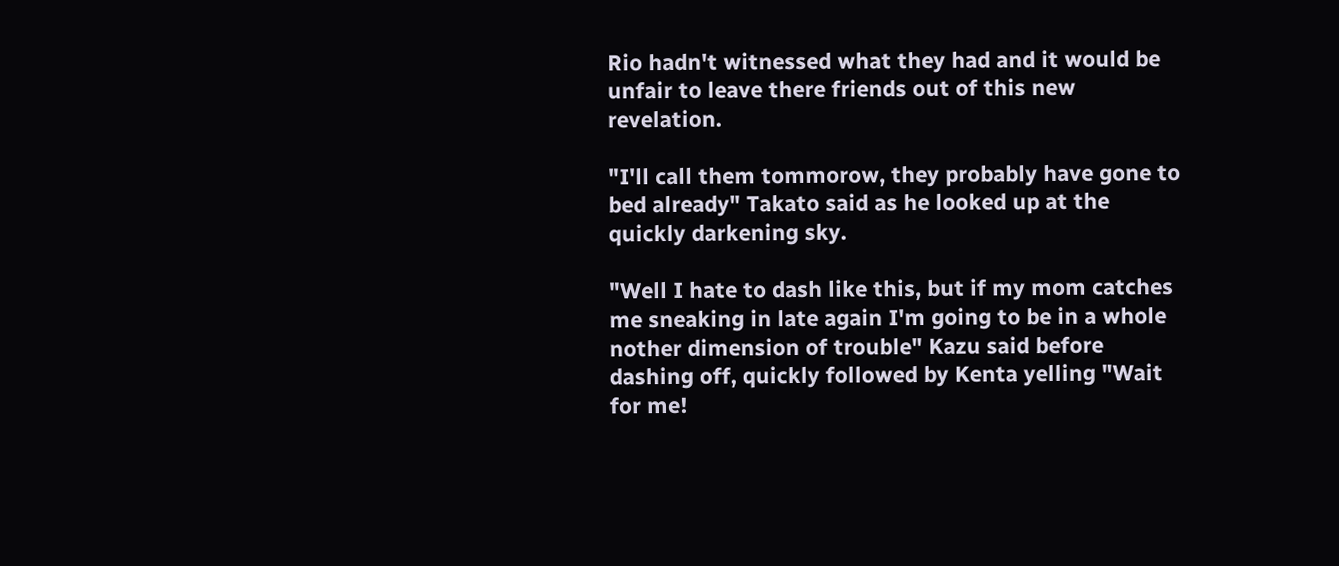Rio hadn't witnessed what they had and it would be unfair to leave there friends out of this new revelation.

"I'll call them tommorow, they probably have gone to bed already" Takato said as he looked up at the quickly darkening sky.

"Well I hate to dash like this, but if my mom catches me sneaking in late again I'm going to be in a whole nother dimension of trouble" Kazu said before dashing off, quickly followed by Kenta yelling "Wait for me!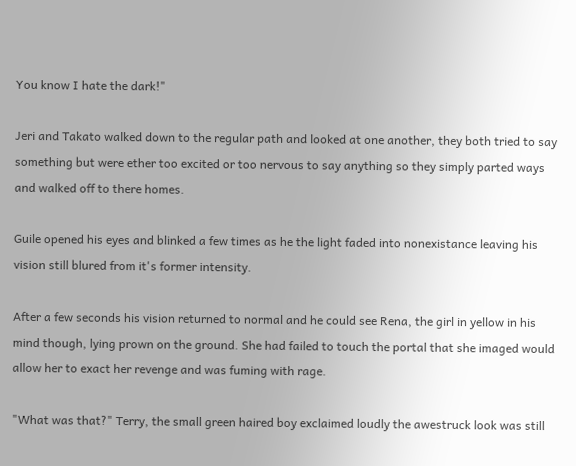You know I hate the dark!"

Jeri and Takato walked down to the regular path and looked at one another, they both tried to say something but were ether too excited or too nervous to say anything so they simply parted ways and walked off to there homes.

Guile opened his eyes and blinked a few times as he the light faded into nonexistance leaving his vision still blured from it's former intensity.

After a few seconds his vision returned to normal and he could see Rena, the girl in yellow in his mind though, lying prown on the ground. She had failed to touch the portal that she imaged would allow her to exact her revenge and was fuming with rage.

"What was that?" Terry, the small green haired boy exclaimed loudly the awestruck look was still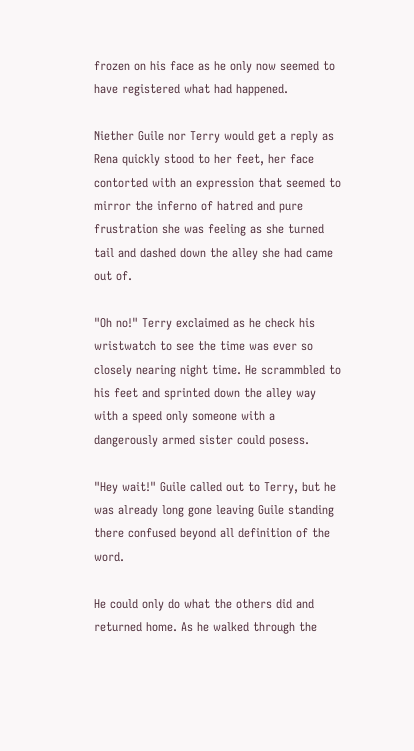frozen on his face as he only now seemed to have registered what had happened.

Niether Guile nor Terry would get a reply as Rena quickly stood to her feet, her face contorted with an expression that seemed to mirror the inferno of hatred and pure frustration she was feeling as she turned tail and dashed down the alley she had came out of.

"Oh no!" Terry exclaimed as he check his wristwatch to see the time was ever so closely nearing night time. He scrammbled to his feet and sprinted down the alley way with a speed only someone with a dangerously armed sister could posess.

"Hey wait!" Guile called out to Terry, but he was already long gone leaving Guile standing there confused beyond all definition of the word.

He could only do what the others did and returned home. As he walked through the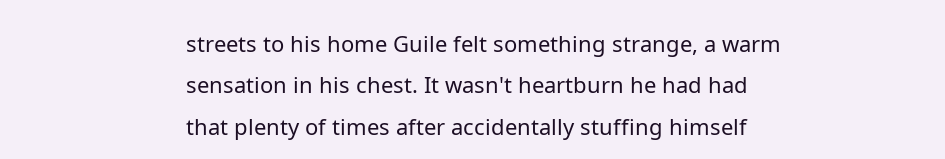streets to his home Guile felt something strange, a warm sensation in his chest. It wasn't heartburn he had had that plenty of times after accidentally stuffing himself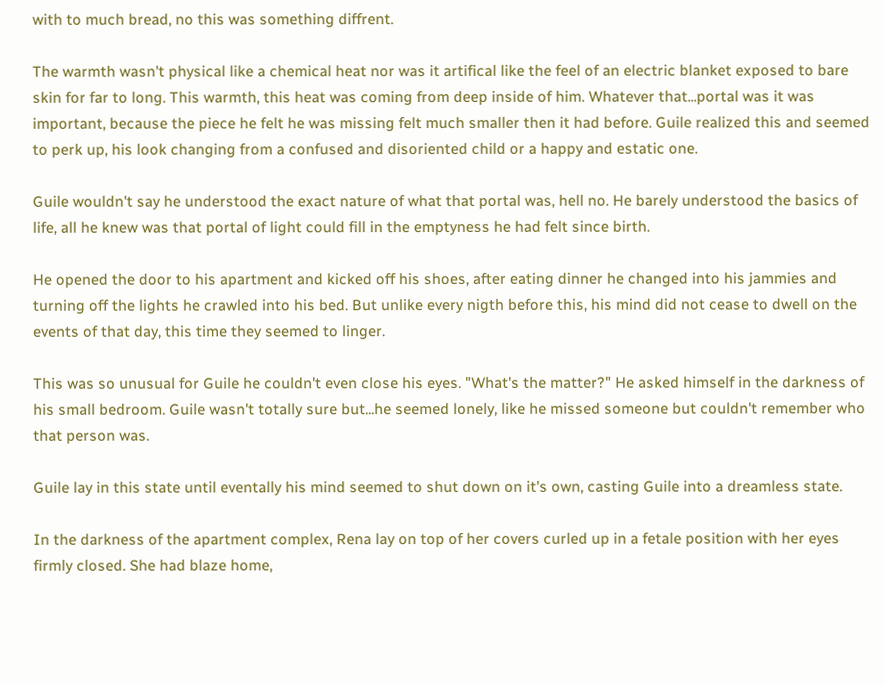with to much bread, no this was something diffrent.

The warmth wasn't physical like a chemical heat nor was it artifical like the feel of an electric blanket exposed to bare skin for far to long. This warmth, this heat was coming from deep inside of him. Whatever that...portal was it was important, because the piece he felt he was missing felt much smaller then it had before. Guile realized this and seemed to perk up, his look changing from a confused and disoriented child or a happy and estatic one.

Guile wouldn't say he understood the exact nature of what that portal was, hell no. He barely understood the basics of life, all he knew was that portal of light could fill in the emptyness he had felt since birth.

He opened the door to his apartment and kicked off his shoes, after eating dinner he changed into his jammies and turning off the lights he crawled into his bed. But unlike every nigth before this, his mind did not cease to dwell on the events of that day, this time they seemed to linger.

This was so unusual for Guile he couldn't even close his eyes. "What's the matter?" He asked himself in the darkness of his small bedroom. Guile wasn't totally sure but...he seemed lonely, like he missed someone but couldn't remember who that person was.

Guile lay in this state until eventally his mind seemed to shut down on it's own, casting Guile into a dreamless state.

In the darkness of the apartment complex, Rena lay on top of her covers curled up in a fetale position with her eyes firmly closed. She had blaze home,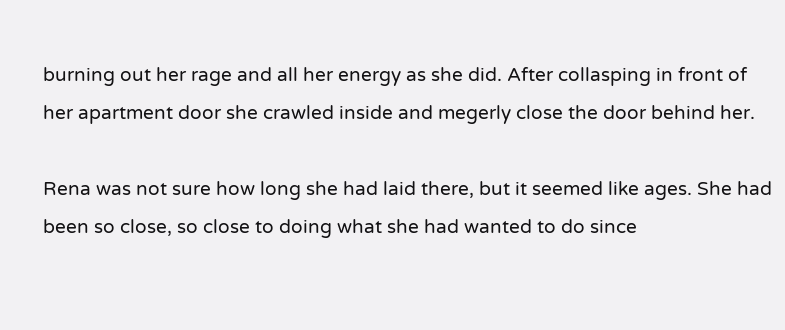burning out her rage and all her energy as she did. After collasping in front of her apartment door she crawled inside and megerly close the door behind her.

Rena was not sure how long she had laid there, but it seemed like ages. She had been so close, so close to doing what she had wanted to do since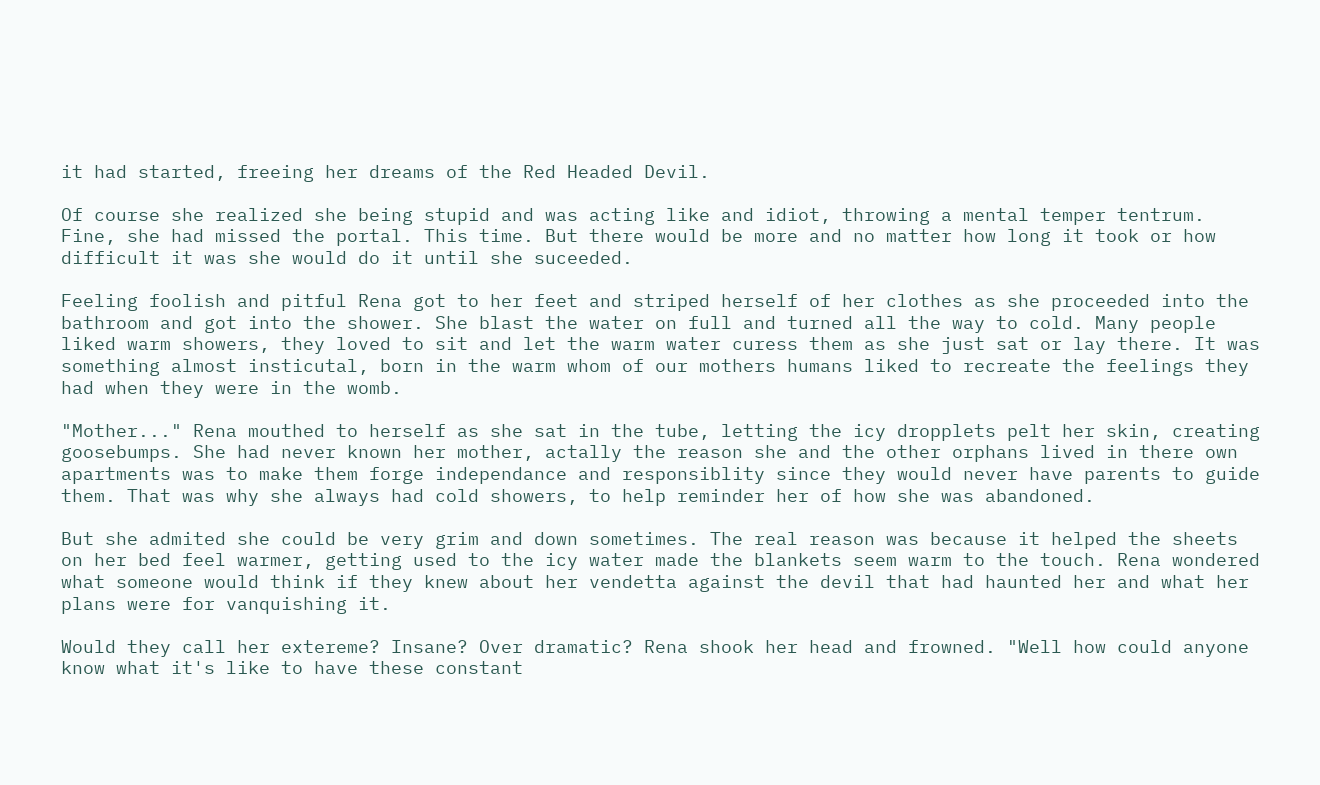it had started, freeing her dreams of the Red Headed Devil.

Of course she realized she being stupid and was acting like and idiot, throwing a mental temper tentrum. Fine, she had missed the portal. This time. But there would be more and no matter how long it took or how difficult it was she would do it until she suceeded.

Feeling foolish and pitful Rena got to her feet and striped herself of her clothes as she proceeded into the bathroom and got into the shower. She blast the water on full and turned all the way to cold. Many people liked warm showers, they loved to sit and let the warm water curess them as she just sat or lay there. It was something almost insticutal, born in the warm whom of our mothers humans liked to recreate the feelings they had when they were in the womb.

"Mother..." Rena mouthed to herself as she sat in the tube, letting the icy dropplets pelt her skin, creating goosebumps. She had never known her mother, actally the reason she and the other orphans lived in there own apartments was to make them forge independance and responsiblity since they would never have parents to guide them. That was why she always had cold showers, to help reminder her of how she was abandoned.

But she admited she could be very grim and down sometimes. The real reason was because it helped the sheets on her bed feel warmer, getting used to the icy water made the blankets seem warm to the touch. Rena wondered what someone would think if they knew about her vendetta against the devil that had haunted her and what her plans were for vanquishing it.

Would they call her extereme? Insane? Over dramatic? Rena shook her head and frowned. "Well how could anyone know what it's like to have these constant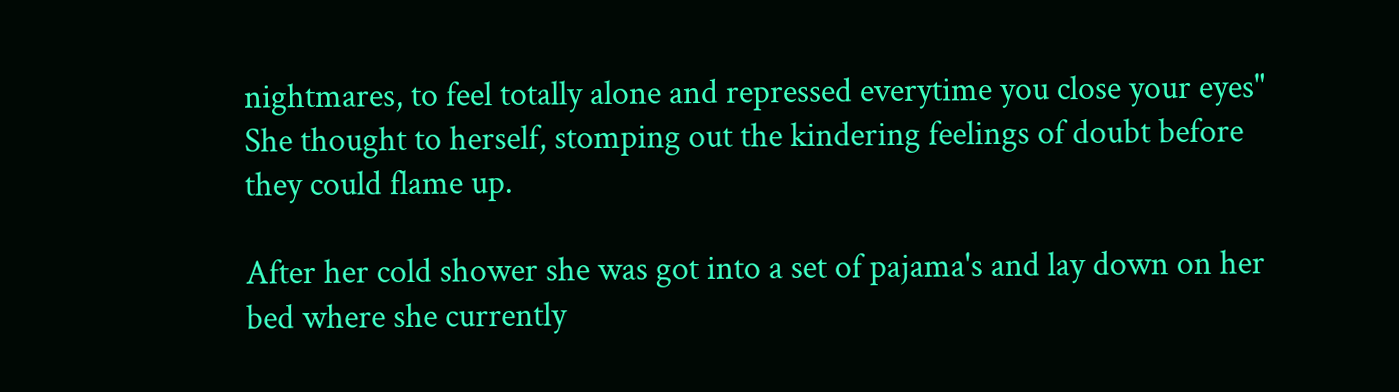nightmares, to feel totally alone and repressed everytime you close your eyes" She thought to herself, stomping out the kindering feelings of doubt before they could flame up.

After her cold shower she was got into a set of pajama's and lay down on her bed where she currently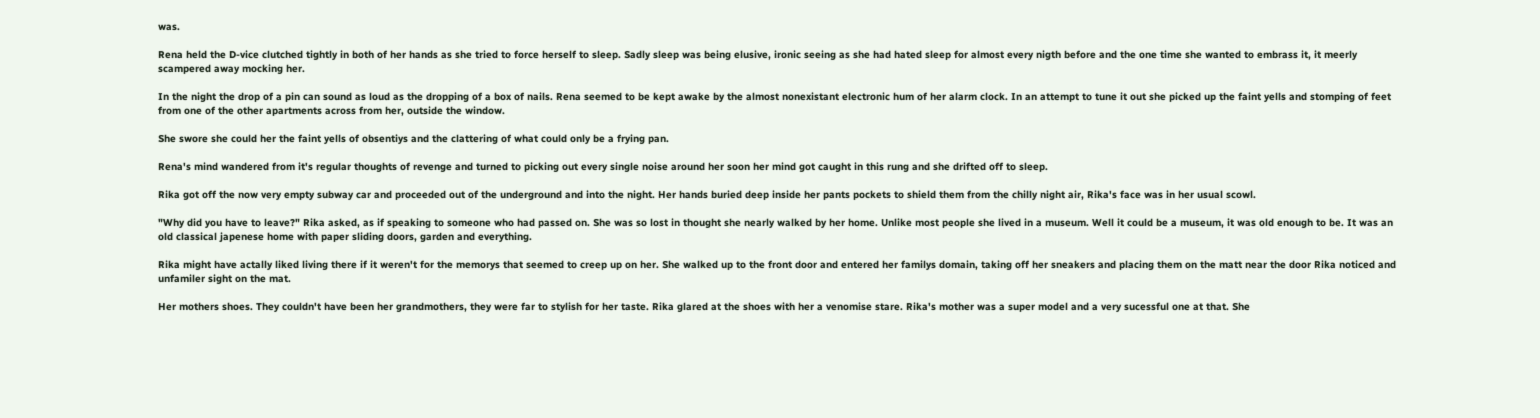was.

Rena held the D-vice clutched tightly in both of her hands as she tried to force herself to sleep. Sadly sleep was being elusive, ironic seeing as she had hated sleep for almost every nigth before and the one time she wanted to embrass it, it meerly scampered away mocking her.

In the night the drop of a pin can sound as loud as the dropping of a box of nails. Rena seemed to be kept awake by the almost nonexistant electronic hum of her alarm clock. In an attempt to tune it out she picked up the faint yells and stomping of feet from one of the other apartments across from her, outside the window.

She swore she could her the faint yells of obsentiys and the clattering of what could only be a frying pan.

Rena's mind wandered from it's regular thoughts of revenge and turned to picking out every single noise around her soon her mind got caught in this rung and she drifted off to sleep.

Rika got off the now very empty subway car and proceeded out of the underground and into the night. Her hands buried deep inside her pants pockets to shield them from the chilly night air, Rika's face was in her usual scowl.

"Why did you have to leave?" Rika asked, as if speaking to someone who had passed on. She was so lost in thought she nearly walked by her home. Unlike most people she lived in a museum. Well it could be a museum, it was old enough to be. It was an old classical japenese home with paper sliding doors, garden and everything.

Rika might have actally liked living there if it weren't for the memorys that seemed to creep up on her. She walked up to the front door and entered her familys domain, taking off her sneakers and placing them on the matt near the door Rika noticed and unfamiler sight on the mat.

Her mothers shoes. They couldn't have been her grandmothers, they were far to stylish for her taste. Rika glared at the shoes with her a venomise stare. Rika's mother was a super model and a very sucessful one at that. She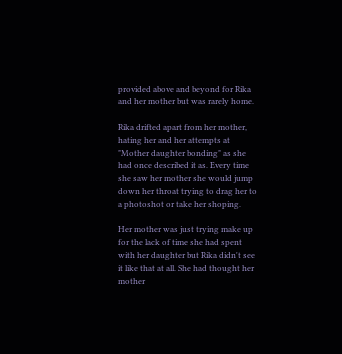provided above and beyond for Rika and her mother but was rarely home.

Rika drifted apart from her mother, hating her and her attempts at "Mother daughter bonding" as she had once described it as. Every time she saw her mother she would jump down her throat trying to drag her to a photoshot or take her shoping.

Her mother was just trying make up for the lack of time she had spent with her daughter but Rika didn't see it like that at all. She had thought her mother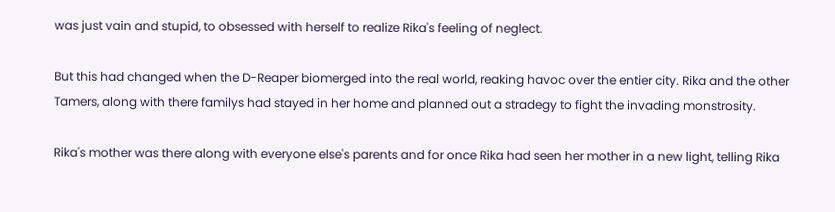was just vain and stupid, to obsessed with herself to realize Rika's feeling of neglect.

But this had changed when the D-Reaper biomerged into the real world, reaking havoc over the entier city. Rika and the other Tamers, along with there familys had stayed in her home and planned out a stradegy to fight the invading monstrosity.

Rika's mother was there along with everyone else's parents and for once Rika had seen her mother in a new light, telling Rika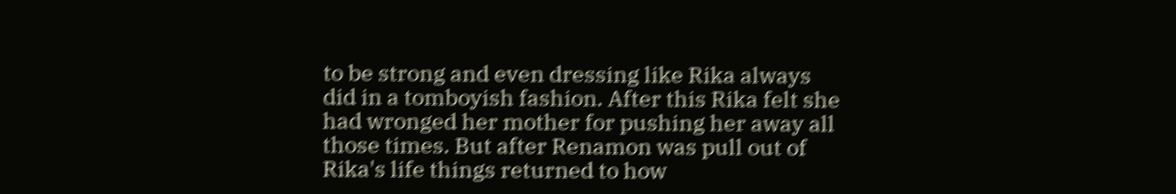to be strong and even dressing like Rika always did in a tomboyish fashion. After this Rika felt she had wronged her mother for pushing her away all those times. But after Renamon was pull out of Rika's life things returned to how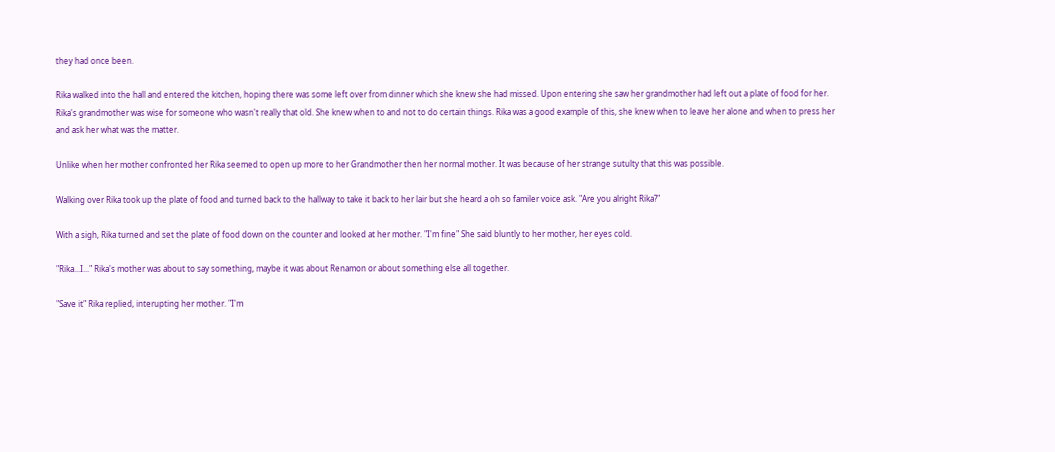they had once been.

Rika walked into the hall and entered the kitchen, hoping there was some left over from dinner which she knew she had missed. Upon entering she saw her grandmother had left out a plate of food for her. Rika's grandmother was wise for someone who wasn't really that old. She knew when to and not to do certain things. Rika was a good example of this, she knew when to leave her alone and when to press her and ask her what was the matter.

Unlike when her mother confronted her Rika seemed to open up more to her Grandmother then her normal mother. It was because of her strange sutulty that this was possible.

Walking over Rika took up the plate of food and turned back to the hallway to take it back to her lair but she heard a oh so familer voice ask. "Are you alright Rika?"

With a sigh, Rika turned and set the plate of food down on the counter and looked at her mother. "I'm fine" She said bluntly to her mother, her eyes cold.

"Rika...I..." Rika's mother was about to say something, maybe it was about Renamon or about something else all together.

"Save it" Rika replied, interupting her mother. "I'm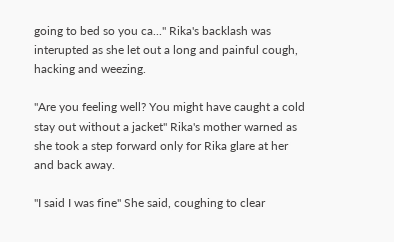going to bed so you ca..." Rika's backlash was interupted as she let out a long and painful cough, hacking and weezing.

"Are you feeling well? You might have caught a cold stay out without a jacket" Rika's mother warned as she took a step forward only for Rika glare at her and back away.

"I said I was fine" She said, coughing to clear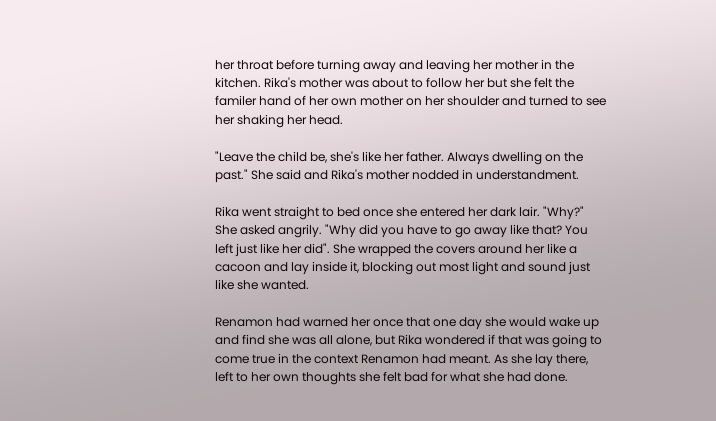her throat before turning away and leaving her mother in the kitchen. Rika's mother was about to follow her but she felt the familer hand of her own mother on her shoulder and turned to see her shaking her head.

"Leave the child be, she's like her father. Always dwelling on the past." She said and Rika's mother nodded in understandment.

Rika went straight to bed once she entered her dark lair. "Why?" She asked angrily. "Why did you have to go away like that? You left just like her did". She wrapped the covers around her like a cacoon and lay inside it, blocking out most light and sound just like she wanted.

Renamon had warned her once that one day she would wake up and find she was all alone, but Rika wondered if that was going to come true in the context Renamon had meant. As she lay there, left to her own thoughts she felt bad for what she had done.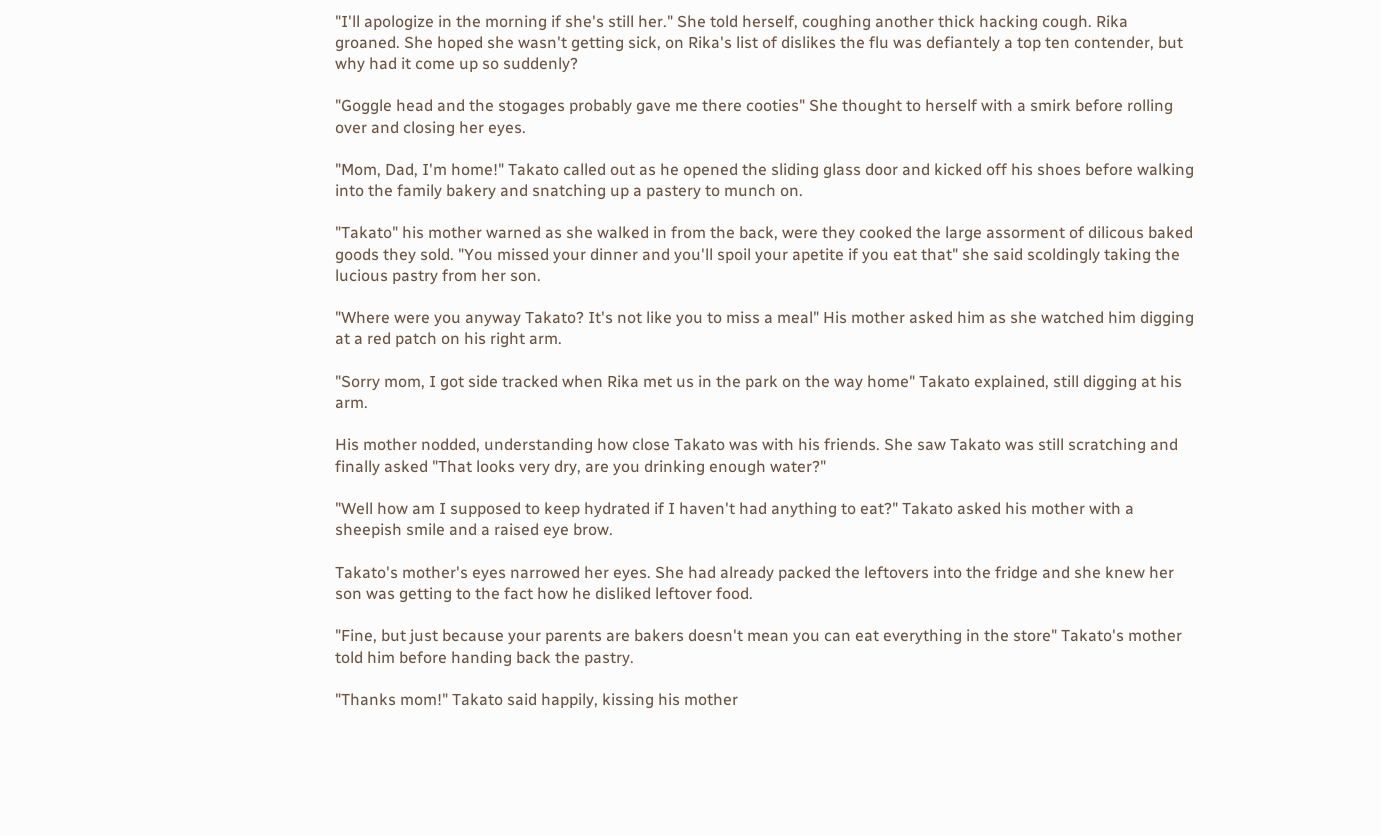"I'll apologize in the morning if she's still her." She told herself, coughing another thick hacking cough. Rika groaned. She hoped she wasn't getting sick, on Rika's list of dislikes the flu was defiantely a top ten contender, but why had it come up so suddenly?

"Goggle head and the stogages probably gave me there cooties" She thought to herself with a smirk before rolling over and closing her eyes.

"Mom, Dad, I'm home!" Takato called out as he opened the sliding glass door and kicked off his shoes before walking into the family bakery and snatching up a pastery to munch on.

"Takato" his mother warned as she walked in from the back, were they cooked the large assorment of dilicous baked goods they sold. "You missed your dinner and you'll spoil your apetite if you eat that" she said scoldingly taking the lucious pastry from her son.

"Where were you anyway Takato? It's not like you to miss a meal" His mother asked him as she watched him digging at a red patch on his right arm.

"Sorry mom, I got side tracked when Rika met us in the park on the way home" Takato explained, still digging at his arm.

His mother nodded, understanding how close Takato was with his friends. She saw Takato was still scratching and finally asked "That looks very dry, are you drinking enough water?"

"Well how am I supposed to keep hydrated if I haven't had anything to eat?" Takato asked his mother with a sheepish smile and a raised eye brow.

Takato's mother's eyes narrowed her eyes. She had already packed the leftovers into the fridge and she knew her son was getting to the fact how he disliked leftover food.

"Fine, but just because your parents are bakers doesn't mean you can eat everything in the store" Takato's mother told him before handing back the pastry.

"Thanks mom!" Takato said happily, kissing his mother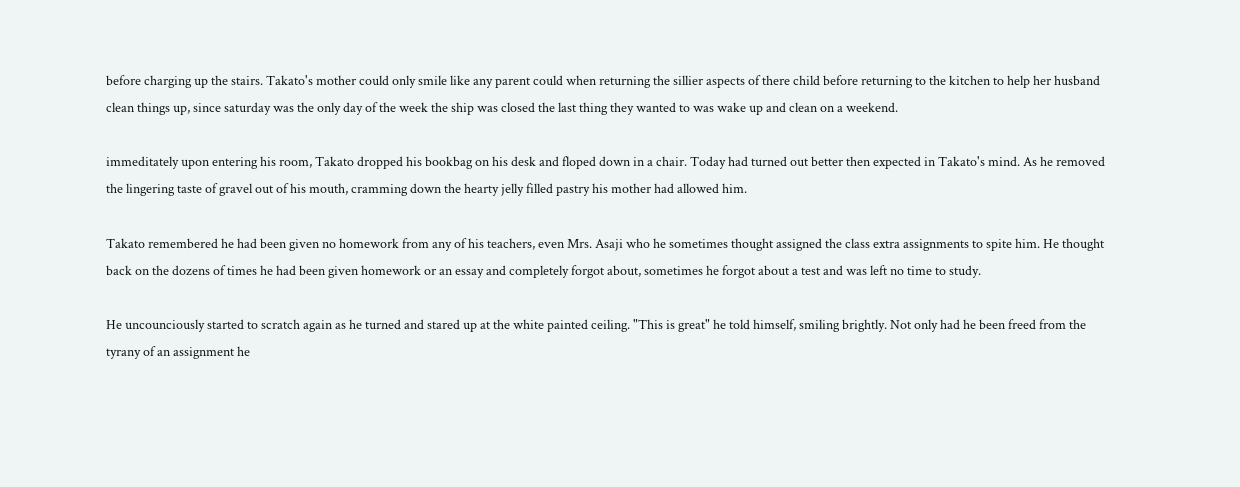before charging up the stairs. Takato's mother could only smile like any parent could when returning the sillier aspects of there child before returning to the kitchen to help her husband clean things up, since saturday was the only day of the week the ship was closed the last thing they wanted to was wake up and clean on a weekend.

immeditately upon entering his room, Takato dropped his bookbag on his desk and floped down in a chair. Today had turned out better then expected in Takato's mind. As he removed the lingering taste of gravel out of his mouth, cramming down the hearty jelly filled pastry his mother had allowed him.

Takato remembered he had been given no homework from any of his teachers, even Mrs. Asaji who he sometimes thought assigned the class extra assignments to spite him. He thought back on the dozens of times he had been given homework or an essay and completely forgot about, sometimes he forgot about a test and was left no time to study.

He uncounciously started to scratch again as he turned and stared up at the white painted ceiling. "This is great" he told himself, smiling brightly. Not only had he been freed from the tyrany of an assignment he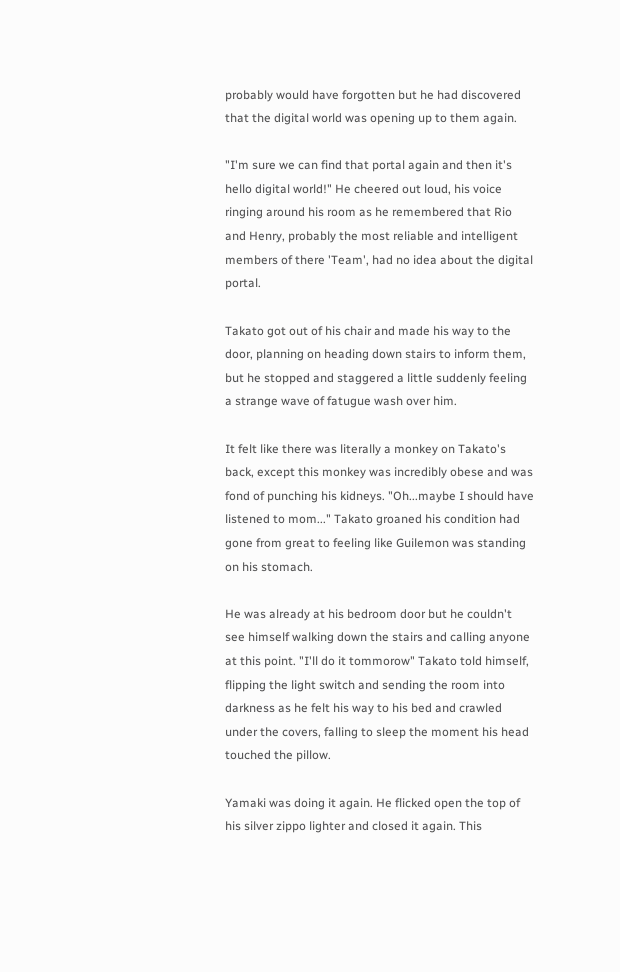probably would have forgotten but he had discovered that the digital world was opening up to them again.

"I'm sure we can find that portal again and then it's hello digital world!" He cheered out loud, his voice ringing around his room as he remembered that Rio and Henry, probably the most reliable and intelligent members of there 'Team', had no idea about the digital portal.

Takato got out of his chair and made his way to the door, planning on heading down stairs to inform them, but he stopped and staggered a little suddenly feeling a strange wave of fatugue wash over him.

It felt like there was literally a monkey on Takato's back, except this monkey was incredibly obese and was fond of punching his kidneys. "Oh...maybe I should have listened to mom..." Takato groaned his condition had gone from great to feeling like Guilemon was standing on his stomach.

He was already at his bedroom door but he couldn't see himself walking down the stairs and calling anyone at this point. "I'll do it tommorow" Takato told himself, flipping the light switch and sending the room into darkness as he felt his way to his bed and crawled under the covers, falling to sleep the moment his head touched the pillow.

Yamaki was doing it again. He flicked open the top of his silver zippo lighter and closed it again. This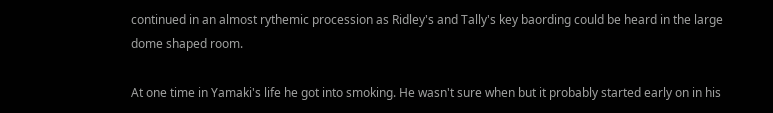continued in an almost rythemic procession as Ridley's and Tally's key baording could be heard in the large dome shaped room.

At one time in Yamaki's life he got into smoking. He wasn't sure when but it probably started early on in his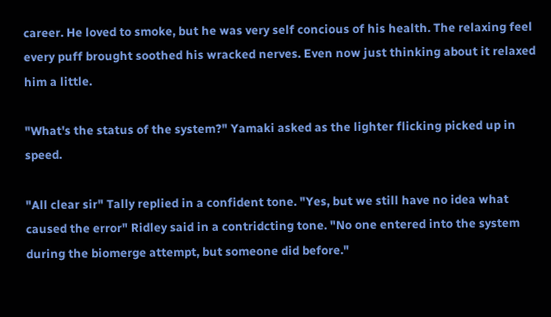career. He loved to smoke, but he was very self concious of his health. The relaxing feel every puff brought soothed his wracked nerves. Even now just thinking about it relaxed him a little.

"What's the status of the system?" Yamaki asked as the lighter flicking picked up in speed.

"All clear sir" Tally replied in a confident tone. "Yes, but we still have no idea what caused the error" Ridley said in a contridcting tone. "No one entered into the system during the biomerge attempt, but someone did before."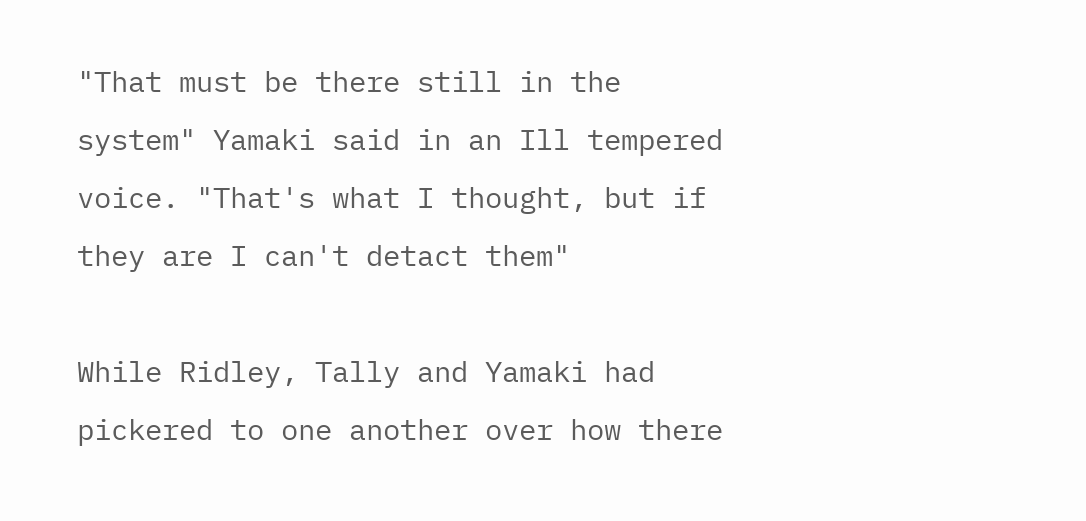"That must be there still in the system" Yamaki said in an Ill tempered voice. "That's what I thought, but if they are I can't detact them"

While Ridley, Tally and Yamaki had pickered to one another over how there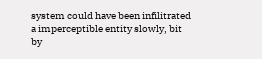system could have been infilitrated a imperceptible entity slowly, bit by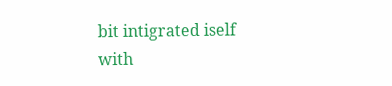bit intigrated iself with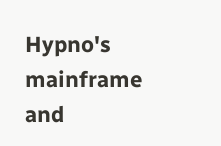Hypno's mainframe and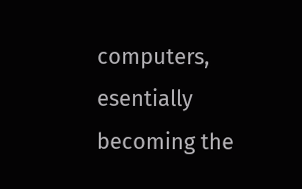computers, esentially becoming the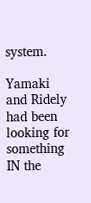system.

Yamaki and Ridely had been looking for something IN the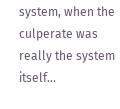system, when the culperate was really the system itself...